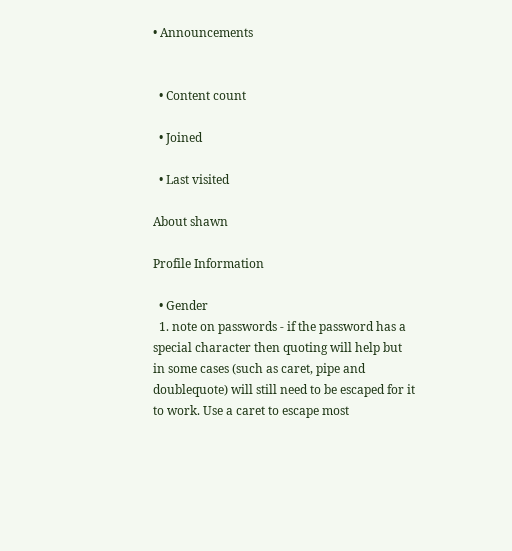• Announcements


  • Content count

  • Joined

  • Last visited

About shawn

Profile Information

  • Gender
  1. note on passwords - if the password has a special character then quoting will help but in some cases (such as caret, pipe and doublequote) will still need to be escaped for it to work. Use a caret to escape most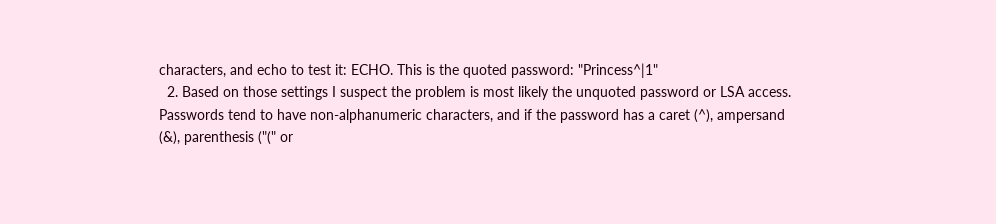characters, and echo to test it: ECHO. This is the quoted password: "Princess^|1"
  2. Based on those settings I suspect the problem is most likely the unquoted password or LSA access. Passwords tend to have non-alphanumeric characters, and if the password has a caret (^), ampersand (&), parenthesis ("(" or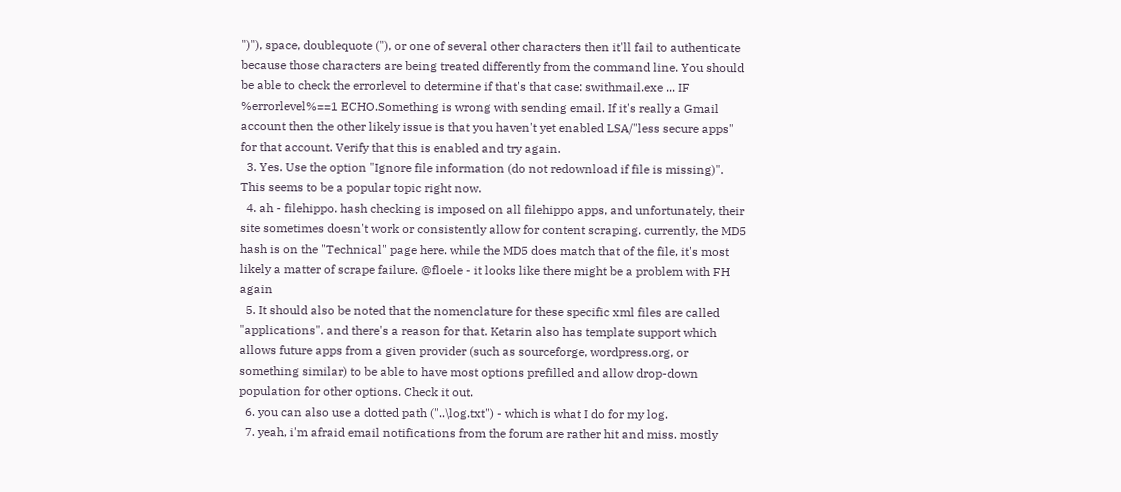")"), space, doublequote ("), or one of several other characters then it'll fail to authenticate because those characters are being treated differently from the command line. You should be able to check the errorlevel to determine if that's that case: swithmail.exe ... IF %errorlevel%==1 ECHO.Something is wrong with sending email. If it's really a Gmail account then the other likely issue is that you haven't yet enabled LSA/"less secure apps" for that account. Verify that this is enabled and try again.
  3. Yes. Use the option "Ignore file information (do not redownload if file is missing)". This seems to be a popular topic right now.
  4. ah - filehippo. hash checking is imposed on all filehippo apps, and unfortunately, their site sometimes doesn't work or consistently allow for content scraping. currently, the MD5 hash is on the "Technical" page here. while the MD5 does match that of the file, it's most likely a matter of scrape failure. @floele - it looks like there might be a problem with FH again
  5. It should also be noted that the nomenclature for these specific xml files are called "applications". and there's a reason for that. Ketarin also has template support which allows future apps from a given provider (such as sourceforge, wordpress.org, or something similar) to be able to have most options prefilled and allow drop-down population for other options. Check it out.
  6. you can also use a dotted path ("..\log.txt") - which is what I do for my log.
  7. yeah, i'm afraid email notifications from the forum are rather hit and miss. mostly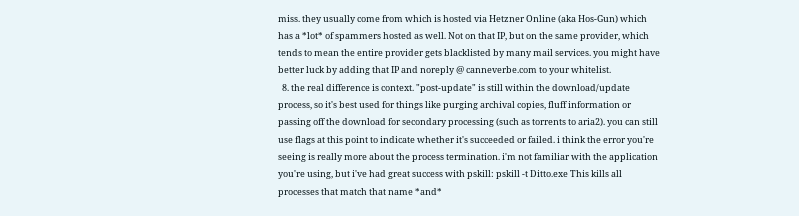miss. they usually come from which is hosted via Hetzner Online (aka Hos-Gun) which has a *lot* of spammers hosted as well. Not on that IP, but on the same provider, which tends to mean the entire provider gets blacklisted by many mail services. you might have better luck by adding that IP and noreply @ canneverbe.com to your whitelist.
  8. the real difference is context. "post-update" is still within the download/update process, so it's best used for things like purging archival copies, fluff information or passing off the download for secondary processing (such as torrents to aria2). you can still use flags at this point to indicate whether it's succeeded or failed. i think the error you're seeing is really more about the process termination. i'm not familiar with the application you're using, but i've had great success with pskill: pskill -t Ditto.exe This kills all processes that match that name *and*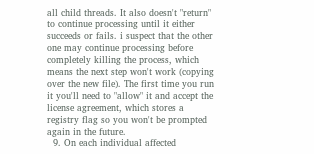all child threads. It also doesn't "return" to continue processing until it either succeeds or fails. i suspect that the other one may continue processing before completely killing the process, which means the next step won't work (copying over the new file). The first time you run it you'll need to "allow" it and accept the license agreement, which stores a registry flag so you won't be prompted again in the future.
  9. On each individual affected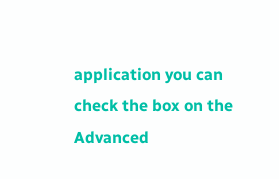application you can check the box on the Advanced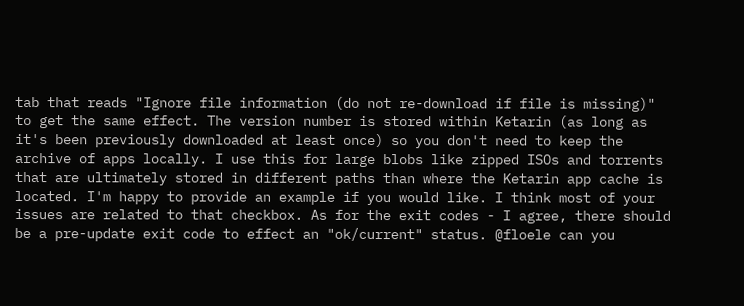tab that reads "Ignore file information (do not re-download if file is missing)" to get the same effect. The version number is stored within Ketarin (as long as it's been previously downloaded at least once) so you don't need to keep the archive of apps locally. I use this for large blobs like zipped ISOs and torrents that are ultimately stored in different paths than where the Ketarin app cache is located. I'm happy to provide an example if you would like. I think most of your issues are related to that checkbox. As for the exit codes - I agree, there should be a pre-update exit code to effect an "ok/current" status. @floele can you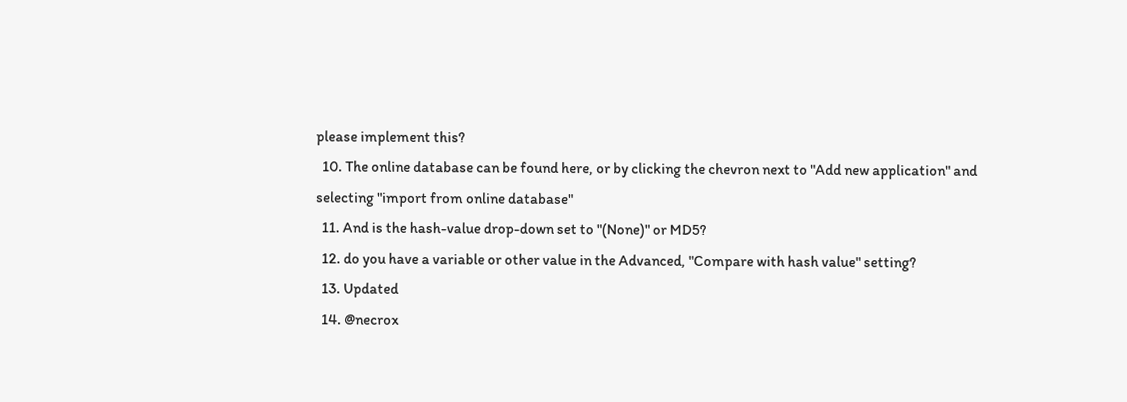please implement this?
  10. The online database can be found here, or by clicking the chevron next to "Add new application" and selecting "import from online database"
  11. And is the hash-value drop-down set to "(None)" or MD5?
  12. do you have a variable or other value in the Advanced, "Compare with hash value" setting?
  13. Updated
  14. @necrox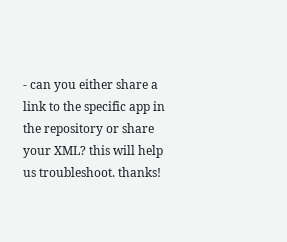- can you either share a link to the specific app in the repository or share your XML? this will help us troubleshoot. thanks!